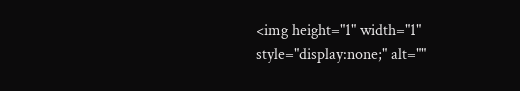<img height="1" width="1" style="display:none;" alt=""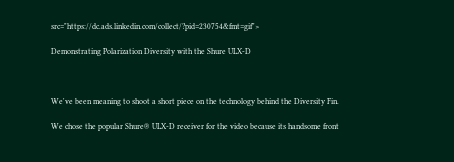src="https://dc.ads.linkedin.com/collect/?pid=230754&fmt=gif">

Demonstrating Polarization Diversity with the Shure ULX-D



We've been meaning to shoot a short piece on the technology behind the Diversity Fin.

We chose the popular Shure® ULX-D receiver for the video because its handsome front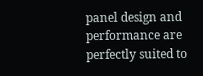panel design and performance are perfectly suited to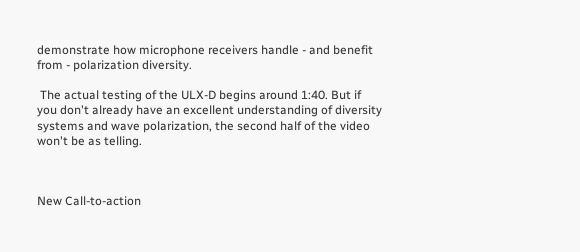demonstrate how microphone receivers handle - and benefit from - polarization diversity.

 The actual testing of the ULX-D begins around 1:40. But if you don't already have an excellent understanding of diversity systems and wave polarization, the second half of the video won't be as telling.



New Call-to-action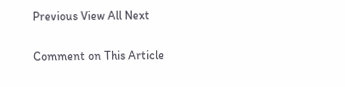Previous View All Next

Comment on This Article